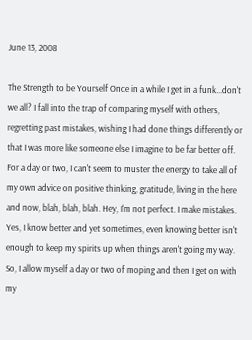June 13, 2008

The Strength to be Yourself Once in a while I get in a funk...don't we all? I fall into the trap of comparing myself with others, regretting past mistakes, wishing I had done things differently or that I was more like someone else I imagine to be far better off. For a day or two, I can't seem to muster the energy to take all of my own advice on positive thinking, gratitude, living in the here and now, blah, blah, blah. Hey, I'm not perfect. I make mistakes. Yes, I know better and yet sometimes, even knowing better isn't enough to keep my spirits up when things aren't going my way. So, I allow myself a day or two of moping and then I get on with my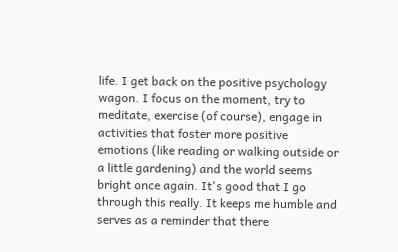life. I get back on the positive psychology wagon. I focus on the moment, try to meditate, exercise (of course), engage in activities that foster more positive emotions (like reading or walking outside or a little gardening) and the world seems bright once again. It's good that I go through this really. It keeps me humble and serves as a reminder that there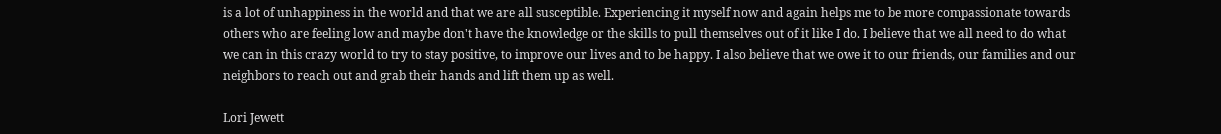is a lot of unhappiness in the world and that we are all susceptible. Experiencing it myself now and again helps me to be more compassionate towards others who are feeling low and maybe don't have the knowledge or the skills to pull themselves out of it like I do. I believe that we all need to do what we can in this crazy world to try to stay positive, to improve our lives and to be happy. I also believe that we owe it to our friends, our families and our neighbors to reach out and grab their hands and lift them up as well.

Lori Jewett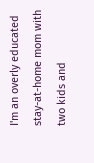I'm an overly educated stay-at-home mom with two kids and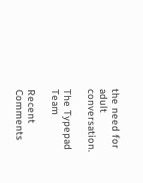the need for adult conversation.

The Typepad Team

Recent Comments